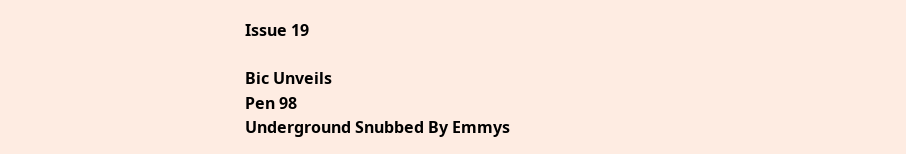Issue 19

Bic Unveils
Pen 98
Underground Snubbed By Emmys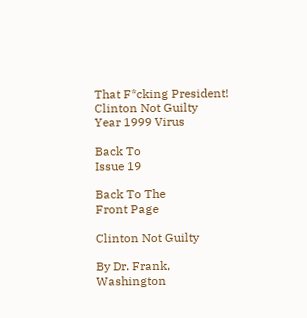That F*cking President!
Clinton Not Guilty
Year 1999 Virus

Back To
Issue 19

Back To The
Front Page

Clinton Not Guilty

By Dr. Frank, Washington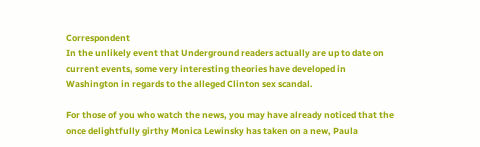Correspondent
In the unlikely event that Underground readers actually are up to date on current events, some very interesting theories have developed in Washington in regards to the alleged Clinton sex scandal.

For those of you who watch the news, you may have already noticed that the once delightfully girthy Monica Lewinsky has taken on a new, Paula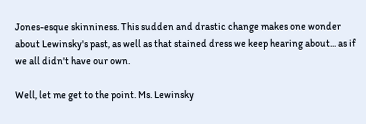Jones-esque skinniness. This sudden and drastic change makes one wonder about Lewinsky's past, as well as that stained dress we keep hearing about... as if we all didn't have our own.

Well, let me get to the point. Ms. Lewinsky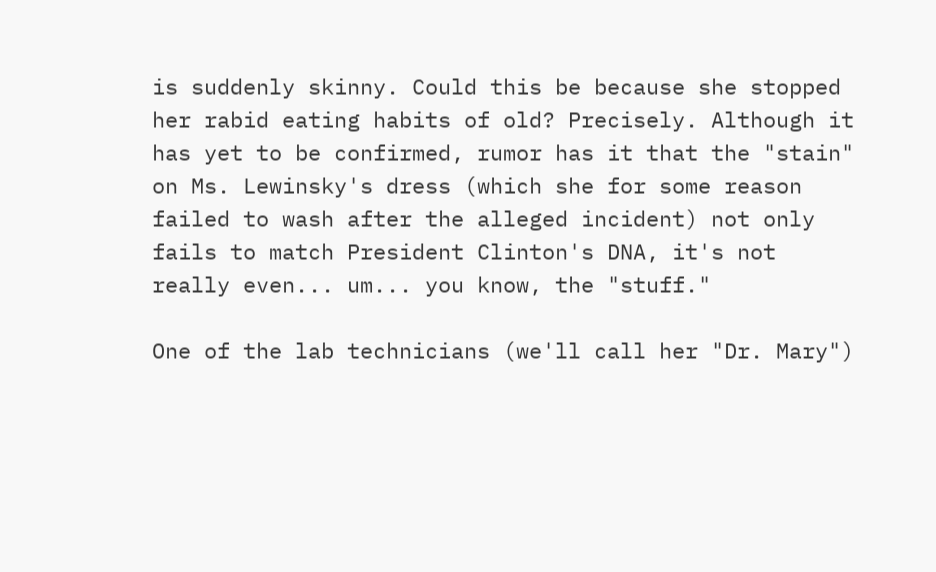is suddenly skinny. Could this be because she stopped her rabid eating habits of old? Precisely. Although it has yet to be confirmed, rumor has it that the "stain" on Ms. Lewinsky's dress (which she for some reason failed to wash after the alleged incident) not only fails to match President Clinton's DNA, it's not really even... um... you know, the "stuff."

One of the lab technicians (we'll call her "Dr. Mary")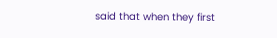said that when they first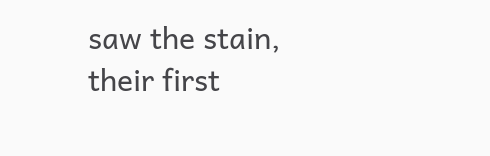saw the stain, their first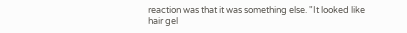reaction was that it was something else. "It looked like hair gel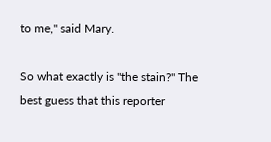to me," said Mary.

So what exactly is "the stain?" The best guess that this reporter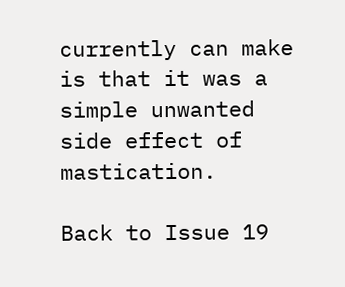currently can make is that it was a simple unwanted side effect of mastication.

Back to Issue 19